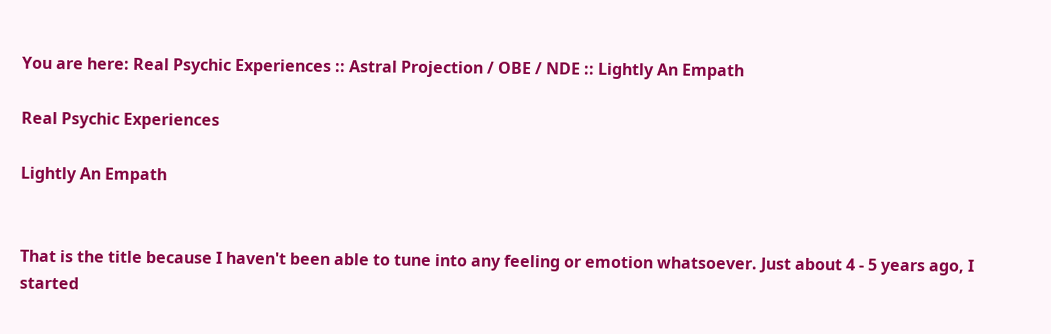You are here: Real Psychic Experiences :: Astral Projection / OBE / NDE :: Lightly An Empath

Real Psychic Experiences

Lightly An Empath


That is the title because I haven't been able to tune into any feeling or emotion whatsoever. Just about 4 - 5 years ago, I started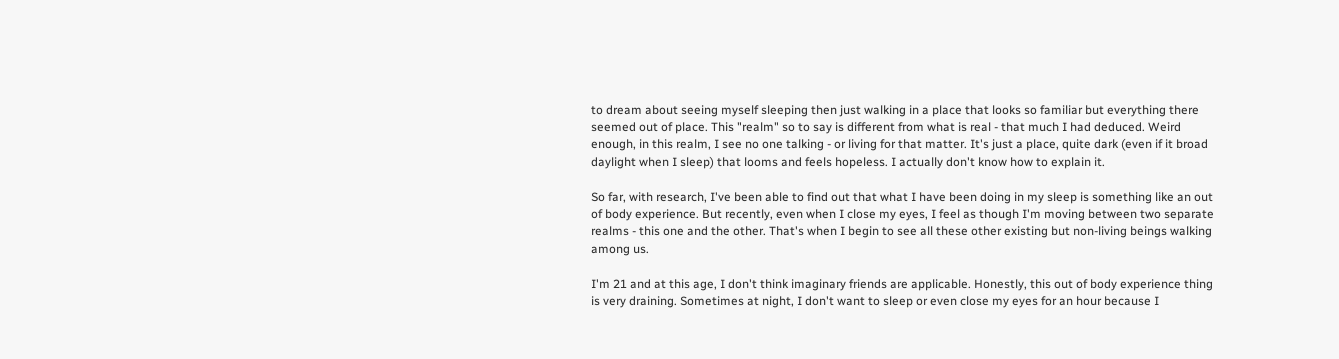to dream about seeing myself sleeping then just walking in a place that looks so familiar but everything there seemed out of place. This "realm" so to say is different from what is real - that much I had deduced. Weird enough, in this realm, I see no one talking - or living for that matter. It's just a place, quite dark (even if it broad daylight when I sleep) that looms and feels hopeless. I actually don't know how to explain it.

So far, with research, I've been able to find out that what I have been doing in my sleep is something like an out of body experience. But recently, even when I close my eyes, I feel as though I'm moving between two separate realms - this one and the other. That's when I begin to see all these other existing but non-living beings walking among us.

I'm 21 and at this age, I don't think imaginary friends are applicable. Honestly, this out of body experience thing is very draining. Sometimes at night, I don't want to sleep or even close my eyes for an hour because I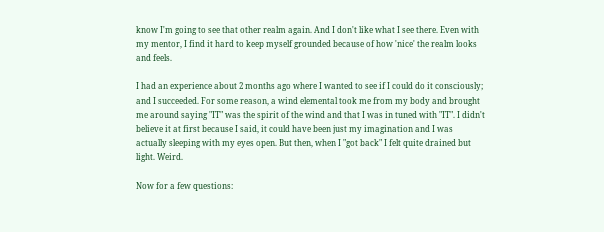know I'm going to see that other realm again. And I don't like what I see there. Even with my mentor, I find it hard to keep myself grounded because of how 'nice' the realm looks and feels.

I had an experience about 2 months ago where I wanted to see if I could do it consciously; and I succeeded. For some reason, a wind elemental took me from my body and brought me around saying "IT" was the spirit of the wind and that I was in tuned with "IT". I didn't believe it at first because I said, it could have been just my imagination and I was actually sleeping with my eyes open. But then, when I "got back" I felt quite drained but light. Weird.

Now for a few questions: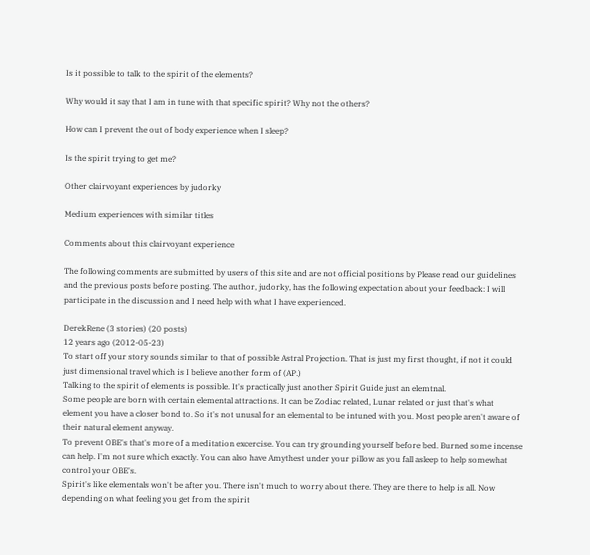Is it possible to talk to the spirit of the elements?

Why would it say that I am in tune with that specific spirit? Why not the others?

How can I prevent the out of body experience when I sleep?

Is the spirit trying to get me?

Other clairvoyant experiences by judorky

Medium experiences with similar titles

Comments about this clairvoyant experience

The following comments are submitted by users of this site and are not official positions by Please read our guidelines and the previous posts before posting. The author, judorky, has the following expectation about your feedback: I will participate in the discussion and I need help with what I have experienced.

DerekRene (3 stories) (20 posts)
12 years ago (2012-05-23)
To start off your story sounds similar to that of possible Astral Projection. That is just my first thought, if not it could just dimensional travel which is I believe another form of (AP.)
Talking to the spirit of elements is possible. It's practically just another Spirit Guide just an elemtnal.
Some people are born with certain elemental attractions. It can be Zodiac related, Lunar related or just that's what element you have a closer bond to. So it's not unusal for an elemental to be intuned with you. Most people aren't aware of their natural element anyway.
To prevent OBE's that's more of a meditation excercise. You can try grounding yourself before bed. Burned some incense can help. I'm not sure which exactly. You can also have Amythest under your pillow as you fall asleep to help somewhat control your OBE's.
Spirit's like elementals won't be after you. There isn't much to worry about there. They are there to help is all. Now depending on what feeling you get from the spirit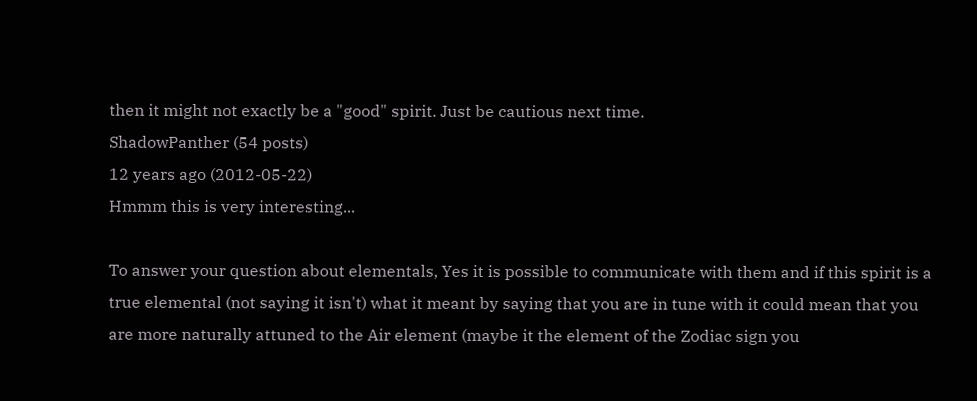then it might not exactly be a "good" spirit. Just be cautious next time.
ShadowPanther (54 posts)
12 years ago (2012-05-22)
Hmmm this is very interesting...

To answer your question about elementals, Yes it is possible to communicate with them and if this spirit is a true elemental (not saying it isn't) what it meant by saying that you are in tune with it could mean that you are more naturally attuned to the Air element (maybe it the element of the Zodiac sign you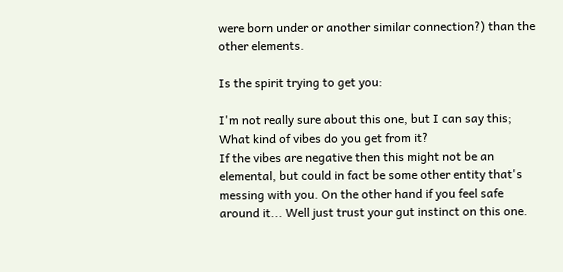were born under or another similar connection?) than the other elements.

Is the spirit trying to get you:

I'm not really sure about this one, but I can say this; What kind of vibes do you get from it?
If the vibes are negative then this might not be an elemental, but could in fact be some other entity that's messing with you. On the other hand if you feel safe around it... Well just trust your gut instinct on this one.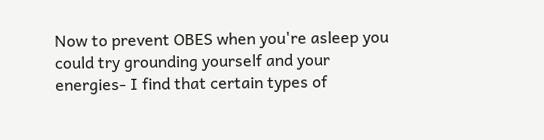Now to prevent OBES when you're asleep you could try grounding yourself and your energies- I find that certain types of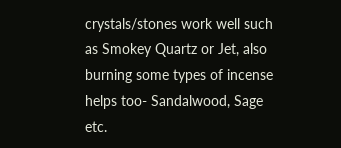crystals/stones work well such as Smokey Quartz or Jet, also burning some types of incense helps too- Sandalwood, Sage etc.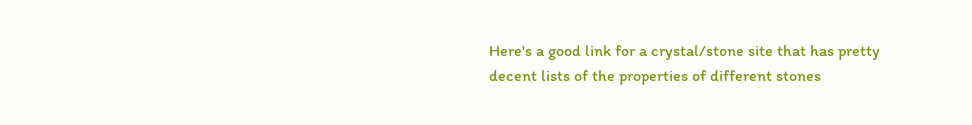Here's a good link for a crystal/stone site that has pretty decent lists of the properties of different stones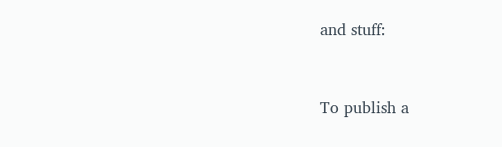and stuff:



To publish a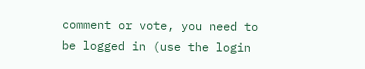comment or vote, you need to be logged in (use the login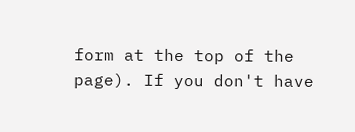form at the top of the page). If you don't have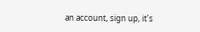an account, sign up, it's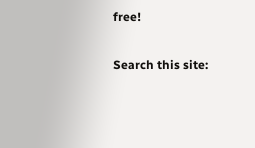free!

Search this site: